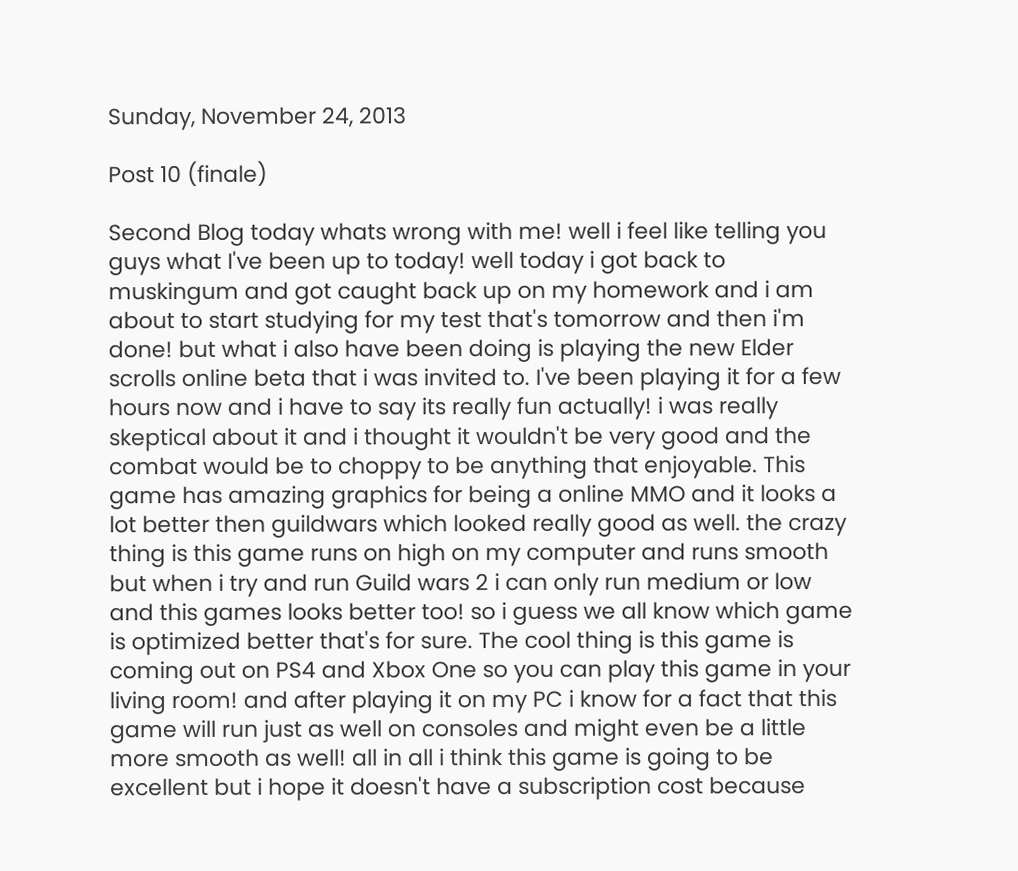Sunday, November 24, 2013

Post 10 (finale)

Second Blog today whats wrong with me! well i feel like telling you guys what I've been up to today! well today i got back to muskingum and got caught back up on my homework and i am about to start studying for my test that's tomorrow and then i'm done! but what i also have been doing is playing the new Elder scrolls online beta that i was invited to. I've been playing it for a few hours now and i have to say its really fun actually! i was really skeptical about it and i thought it wouldn't be very good and the combat would be to choppy to be anything that enjoyable. This game has amazing graphics for being a online MMO and it looks a lot better then guildwars which looked really good as well. the crazy thing is this game runs on high on my computer and runs smooth but when i try and run Guild wars 2 i can only run medium or low and this games looks better too! so i guess we all know which game is optimized better that's for sure. The cool thing is this game is coming out on PS4 and Xbox One so you can play this game in your living room! and after playing it on my PC i know for a fact that this game will run just as well on consoles and might even be a little more smooth as well! all in all i think this game is going to be excellent but i hope it doesn't have a subscription cost because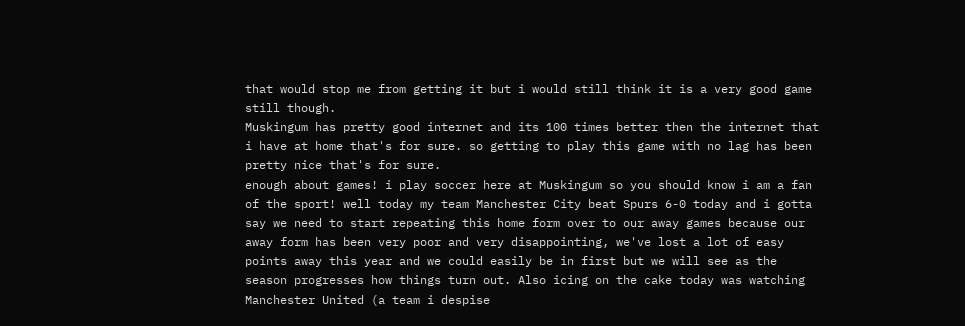that would stop me from getting it but i would still think it is a very good game still though.
Muskingum has pretty good internet and its 100 times better then the internet that i have at home that's for sure. so getting to play this game with no lag has been pretty nice that's for sure.
enough about games! i play soccer here at Muskingum so you should know i am a fan of the sport! well today my team Manchester City beat Spurs 6-0 today and i gotta say we need to start repeating this home form over to our away games because our away form has been very poor and very disappointing, we've lost a lot of easy points away this year and we could easily be in first but we will see as the season progresses how things turn out. Also icing on the cake today was watching Manchester United (a team i despise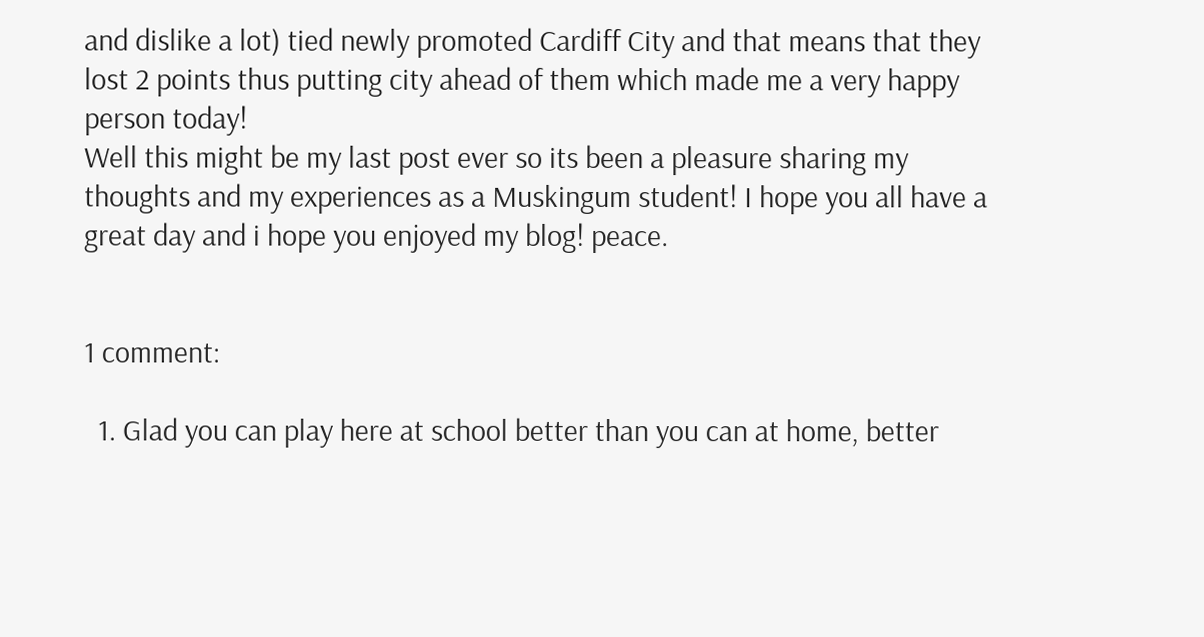and dislike a lot) tied newly promoted Cardiff City and that means that they lost 2 points thus putting city ahead of them which made me a very happy person today!
Well this might be my last post ever so its been a pleasure sharing my thoughts and my experiences as a Muskingum student! I hope you all have a great day and i hope you enjoyed my blog! peace.


1 comment:

  1. Glad you can play here at school better than you can at home, better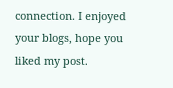connection. I enjoyed your blogs, hope you liked my post.